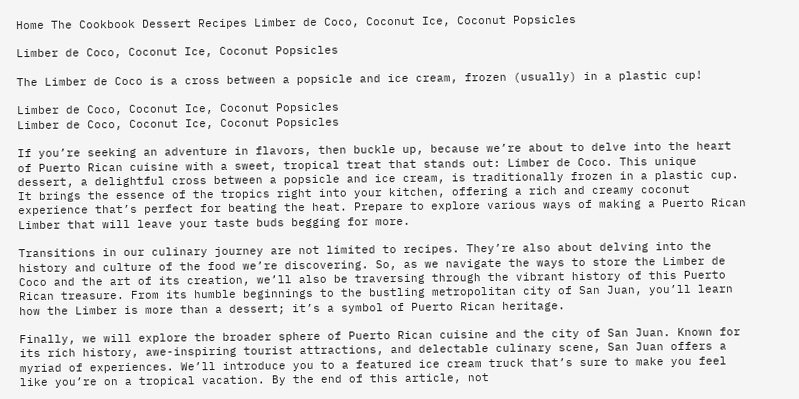Home The Cookbook Dessert Recipes Limber de Coco, Coconut Ice, Coconut Popsicles

Limber de Coco, Coconut Ice, Coconut Popsicles

The Limber de Coco is a cross between a popsicle and ice cream, frozen (usually) in a plastic cup!

Limber de Coco, Coconut Ice, Coconut Popsicles
Limber de Coco, Coconut Ice, Coconut Popsicles

If you’re seeking an adventure in flavors, then buckle up, because we’re about to delve into the heart of Puerto Rican cuisine with a sweet, tropical treat that stands out: Limber de Coco. This unique dessert, a delightful cross between a popsicle and ice cream, is traditionally frozen in a plastic cup. It brings the essence of the tropics right into your kitchen, offering a rich and creamy coconut experience that’s perfect for beating the heat. Prepare to explore various ways of making a Puerto Rican Limber that will leave your taste buds begging for more.

Transitions in our culinary journey are not limited to recipes. They’re also about delving into the history and culture of the food we’re discovering. So, as we navigate the ways to store the Limber de Coco and the art of its creation, we’ll also be traversing through the vibrant history of this Puerto Rican treasure. From its humble beginnings to the bustling metropolitan city of San Juan, you’ll learn how the Limber is more than a dessert; it’s a symbol of Puerto Rican heritage.

Finally, we will explore the broader sphere of Puerto Rican cuisine and the city of San Juan. Known for its rich history, awe-inspiring tourist attractions, and delectable culinary scene, San Juan offers a myriad of experiences. We’ll introduce you to a featured ice cream truck that’s sure to make you feel like you’re on a tropical vacation. By the end of this article, not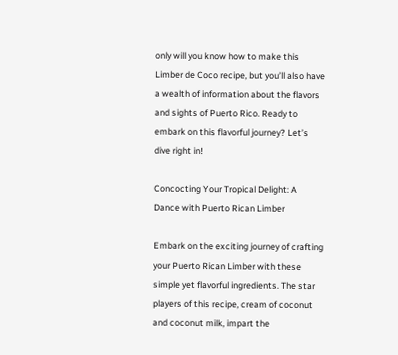only will you know how to make this Limber de Coco recipe, but you’ll also have a wealth of information about the flavors and sights of Puerto Rico. Ready to embark on this flavorful journey? Let’s dive right in!

Concocting Your Tropical Delight: A Dance with Puerto Rican Limber

Embark on the exciting journey of crafting your Puerto Rican Limber with these simple yet flavorful ingredients. The star players of this recipe, cream of coconut and coconut milk, impart the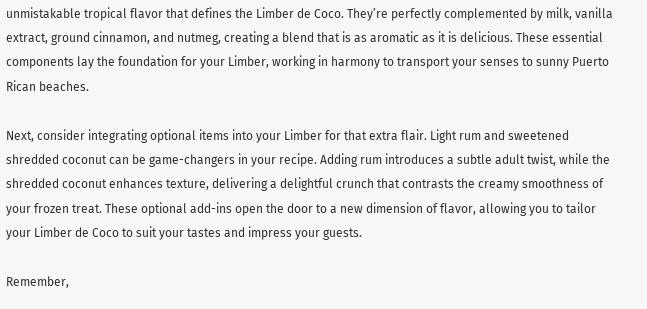unmistakable tropical flavor that defines the Limber de Coco. They’re perfectly complemented by milk, vanilla extract, ground cinnamon, and nutmeg, creating a blend that is as aromatic as it is delicious. These essential components lay the foundation for your Limber, working in harmony to transport your senses to sunny Puerto Rican beaches.

Next, consider integrating optional items into your Limber for that extra flair. Light rum and sweetened shredded coconut can be game-changers in your recipe. Adding rum introduces a subtle adult twist, while the shredded coconut enhances texture, delivering a delightful crunch that contrasts the creamy smoothness of your frozen treat. These optional add-ins open the door to a new dimension of flavor, allowing you to tailor your Limber de Coco to suit your tastes and impress your guests.

Remember,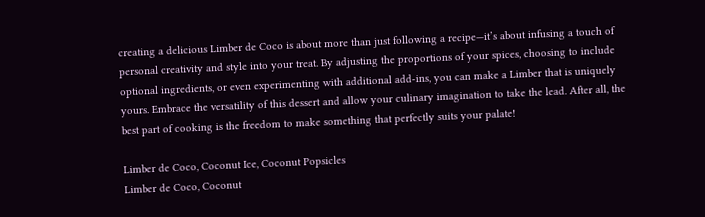creating a delicious Limber de Coco is about more than just following a recipe—it’s about infusing a touch of personal creativity and style into your treat. By adjusting the proportions of your spices, choosing to include optional ingredients, or even experimenting with additional add-ins, you can make a Limber that is uniquely yours. Embrace the versatility of this dessert and allow your culinary imagination to take the lead. After all, the best part of cooking is the freedom to make something that perfectly suits your palate!

Limber de Coco, Coconut Ice, Coconut Popsicles
Limber de Coco, Coconut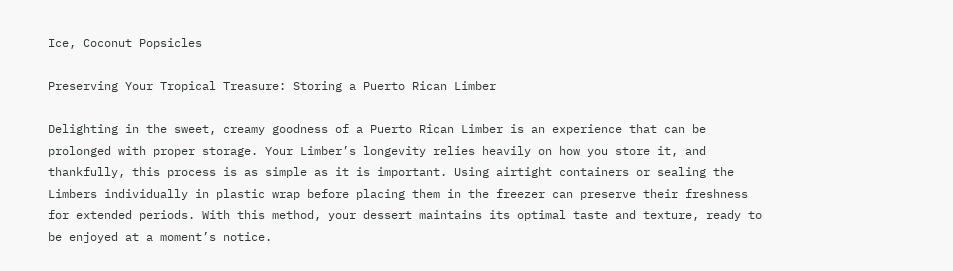Ice, Coconut Popsicles

Preserving Your Tropical Treasure: Storing a Puerto Rican Limber

Delighting in the sweet, creamy goodness of a Puerto Rican Limber is an experience that can be prolonged with proper storage. Your Limber’s longevity relies heavily on how you store it, and thankfully, this process is as simple as it is important. Using airtight containers or sealing the Limbers individually in plastic wrap before placing them in the freezer can preserve their freshness for extended periods. With this method, your dessert maintains its optimal taste and texture, ready to be enjoyed at a moment’s notice.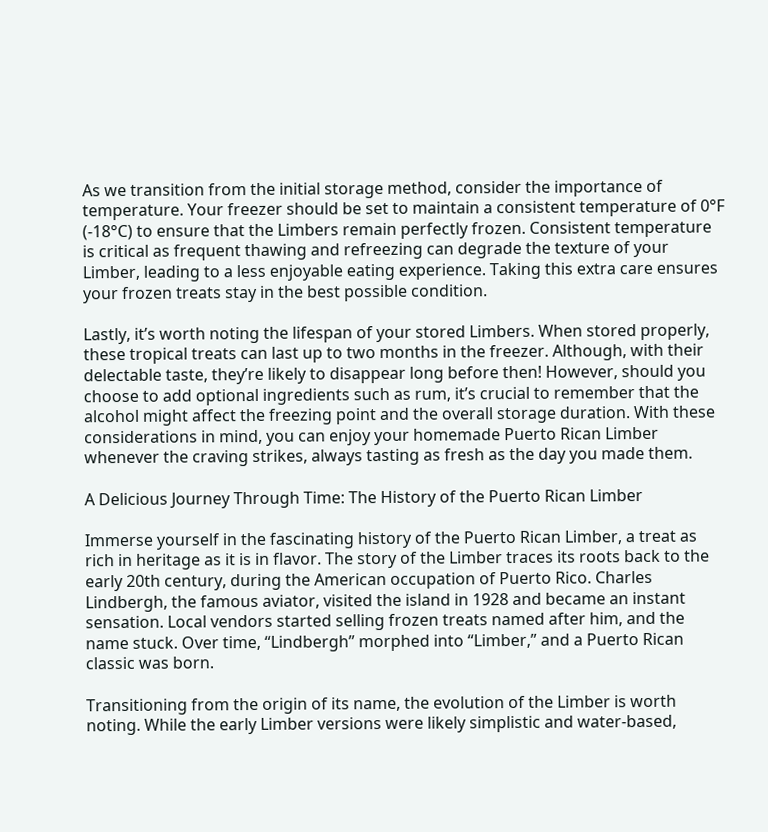As we transition from the initial storage method, consider the importance of temperature. Your freezer should be set to maintain a consistent temperature of 0°F (-18°C) to ensure that the Limbers remain perfectly frozen. Consistent temperature is critical as frequent thawing and refreezing can degrade the texture of your Limber, leading to a less enjoyable eating experience. Taking this extra care ensures your frozen treats stay in the best possible condition.

Lastly, it’s worth noting the lifespan of your stored Limbers. When stored properly, these tropical treats can last up to two months in the freezer. Although, with their delectable taste, they’re likely to disappear long before then! However, should you choose to add optional ingredients such as rum, it’s crucial to remember that the alcohol might affect the freezing point and the overall storage duration. With these considerations in mind, you can enjoy your homemade Puerto Rican Limber whenever the craving strikes, always tasting as fresh as the day you made them.

A Delicious Journey Through Time: The History of the Puerto Rican Limber

Immerse yourself in the fascinating history of the Puerto Rican Limber, a treat as rich in heritage as it is in flavor. The story of the Limber traces its roots back to the early 20th century, during the American occupation of Puerto Rico. Charles Lindbergh, the famous aviator, visited the island in 1928 and became an instant sensation. Local vendors started selling frozen treats named after him, and the name stuck. Over time, “Lindbergh” morphed into “Limber,” and a Puerto Rican classic was born.

Transitioning from the origin of its name, the evolution of the Limber is worth noting. While the early Limber versions were likely simplistic and water-based,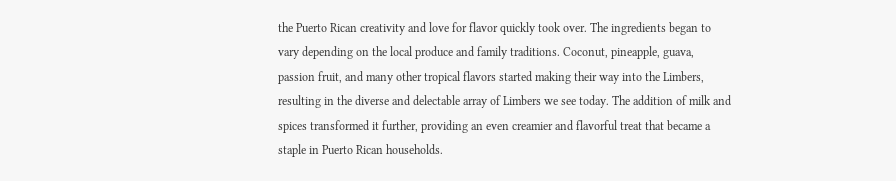the Puerto Rican creativity and love for flavor quickly took over. The ingredients began to vary depending on the local produce and family traditions. Coconut, pineapple, guava, passion fruit, and many other tropical flavors started making their way into the Limbers, resulting in the diverse and delectable array of Limbers we see today. The addition of milk and spices transformed it further, providing an even creamier and flavorful treat that became a staple in Puerto Rican households.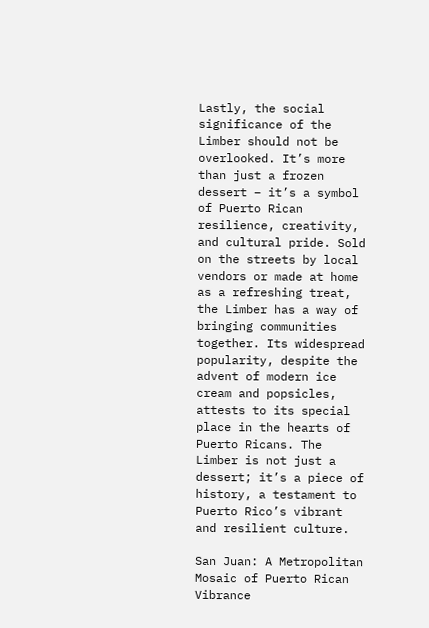Lastly, the social significance of the Limber should not be overlooked. It’s more than just a frozen dessert – it’s a symbol of Puerto Rican resilience, creativity, and cultural pride. Sold on the streets by local vendors or made at home as a refreshing treat, the Limber has a way of bringing communities together. Its widespread popularity, despite the advent of modern ice cream and popsicles, attests to its special place in the hearts of Puerto Ricans. The Limber is not just a dessert; it’s a piece of history, a testament to Puerto Rico’s vibrant and resilient culture.

San Juan: A Metropolitan Mosaic of Puerto Rican Vibrance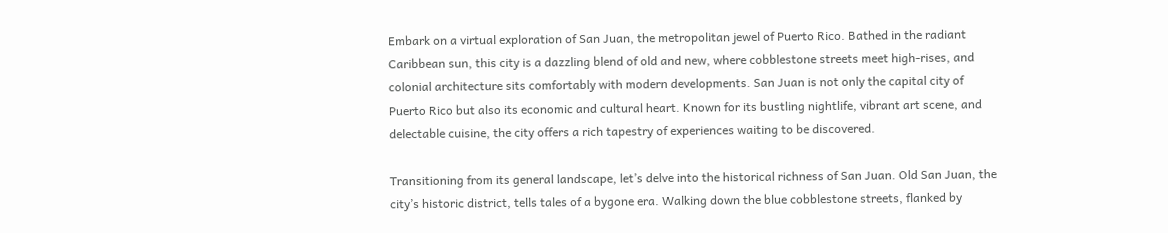Embark on a virtual exploration of San Juan, the metropolitan jewel of Puerto Rico. Bathed in the radiant Caribbean sun, this city is a dazzling blend of old and new, where cobblestone streets meet high-rises, and colonial architecture sits comfortably with modern developments. San Juan is not only the capital city of Puerto Rico but also its economic and cultural heart. Known for its bustling nightlife, vibrant art scene, and delectable cuisine, the city offers a rich tapestry of experiences waiting to be discovered.

Transitioning from its general landscape, let’s delve into the historical richness of San Juan. Old San Juan, the city’s historic district, tells tales of a bygone era. Walking down the blue cobblestone streets, flanked by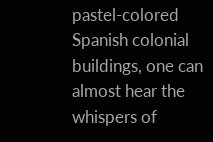pastel-colored Spanish colonial buildings, one can almost hear the whispers of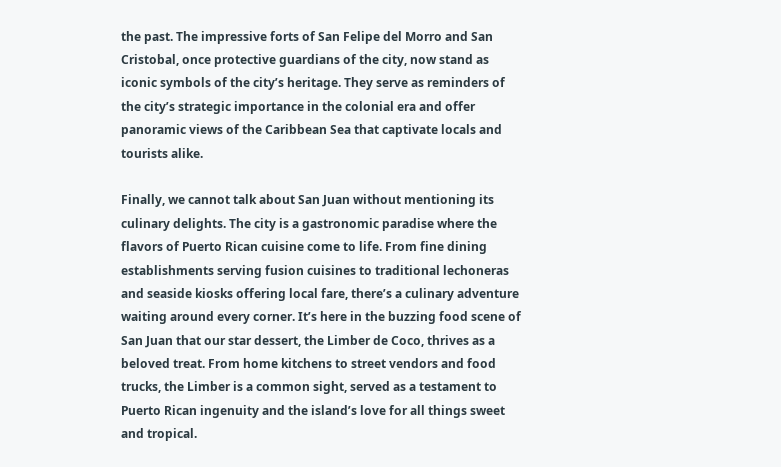the past. The impressive forts of San Felipe del Morro and San Cristobal, once protective guardians of the city, now stand as iconic symbols of the city’s heritage. They serve as reminders of the city’s strategic importance in the colonial era and offer panoramic views of the Caribbean Sea that captivate locals and tourists alike.

Finally, we cannot talk about San Juan without mentioning its culinary delights. The city is a gastronomic paradise where the flavors of Puerto Rican cuisine come to life. From fine dining establishments serving fusion cuisines to traditional lechoneras and seaside kiosks offering local fare, there’s a culinary adventure waiting around every corner. It’s here in the buzzing food scene of San Juan that our star dessert, the Limber de Coco, thrives as a beloved treat. From home kitchens to street vendors and food trucks, the Limber is a common sight, served as a testament to Puerto Rican ingenuity and the island’s love for all things sweet and tropical.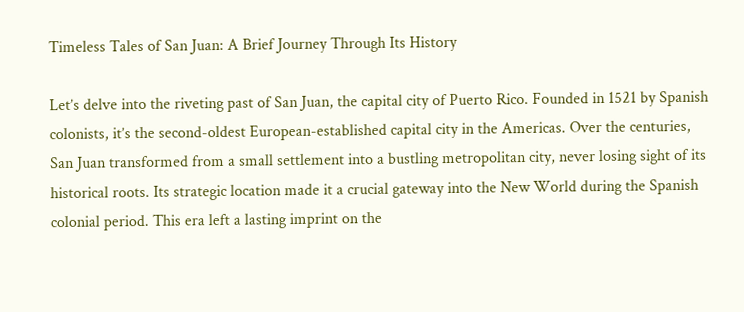Timeless Tales of San Juan: A Brief Journey Through Its History

Let’s delve into the riveting past of San Juan, the capital city of Puerto Rico. Founded in 1521 by Spanish colonists, it’s the second-oldest European-established capital city in the Americas. Over the centuries, San Juan transformed from a small settlement into a bustling metropolitan city, never losing sight of its historical roots. Its strategic location made it a crucial gateway into the New World during the Spanish colonial period. This era left a lasting imprint on the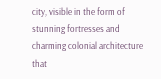city, visible in the form of stunning fortresses and charming colonial architecture that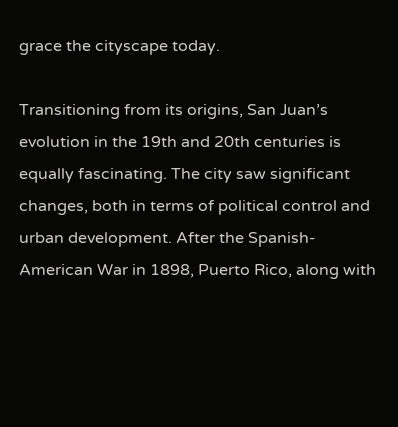grace the cityscape today.

Transitioning from its origins, San Juan’s evolution in the 19th and 20th centuries is equally fascinating. The city saw significant changes, both in terms of political control and urban development. After the Spanish-American War in 1898, Puerto Rico, along with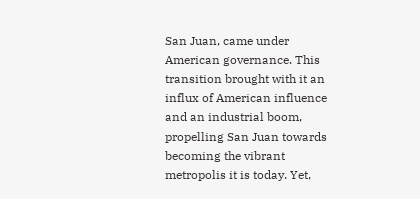San Juan, came under American governance. This transition brought with it an influx of American influence and an industrial boom, propelling San Juan towards becoming the vibrant metropolis it is today. Yet,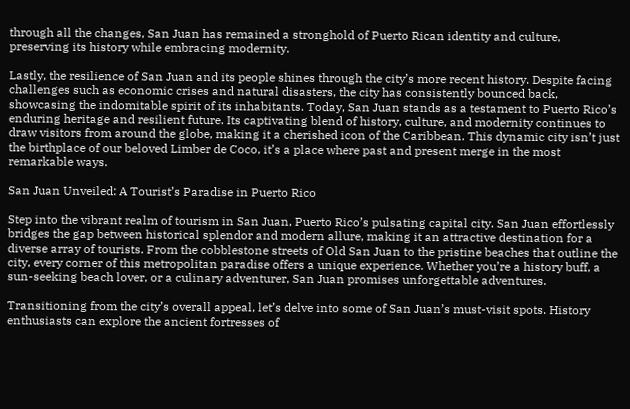through all the changes, San Juan has remained a stronghold of Puerto Rican identity and culture, preserving its history while embracing modernity.

Lastly, the resilience of San Juan and its people shines through the city’s more recent history. Despite facing challenges such as economic crises and natural disasters, the city has consistently bounced back, showcasing the indomitable spirit of its inhabitants. Today, San Juan stands as a testament to Puerto Rico’s enduring heritage and resilient future. Its captivating blend of history, culture, and modernity continues to draw visitors from around the globe, making it a cherished icon of the Caribbean. This dynamic city isn’t just the birthplace of our beloved Limber de Coco, it’s a place where past and present merge in the most remarkable ways.

San Juan Unveiled: A Tourist’s Paradise in Puerto Rico

Step into the vibrant realm of tourism in San Juan, Puerto Rico’s pulsating capital city. San Juan effortlessly bridges the gap between historical splendor and modern allure, making it an attractive destination for a diverse array of tourists. From the cobblestone streets of Old San Juan to the pristine beaches that outline the city, every corner of this metropolitan paradise offers a unique experience. Whether you’re a history buff, a sun-seeking beach lover, or a culinary adventurer, San Juan promises unforgettable adventures.

Transitioning from the city’s overall appeal, let’s delve into some of San Juan’s must-visit spots. History enthusiasts can explore the ancient fortresses of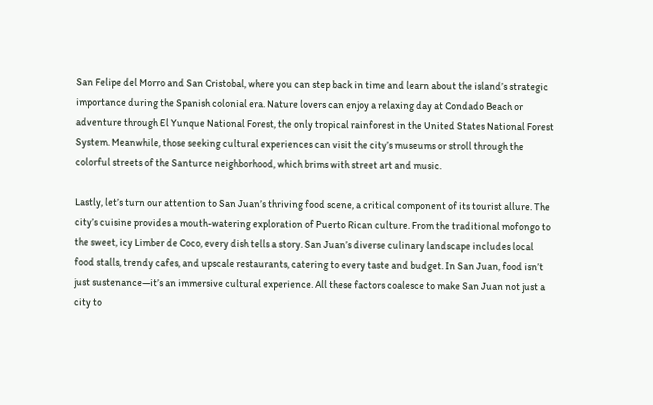San Felipe del Morro and San Cristobal, where you can step back in time and learn about the island’s strategic importance during the Spanish colonial era. Nature lovers can enjoy a relaxing day at Condado Beach or adventure through El Yunque National Forest, the only tropical rainforest in the United States National Forest System. Meanwhile, those seeking cultural experiences can visit the city’s museums or stroll through the colorful streets of the Santurce neighborhood, which brims with street art and music.

Lastly, let’s turn our attention to San Juan’s thriving food scene, a critical component of its tourist allure. The city’s cuisine provides a mouth-watering exploration of Puerto Rican culture. From the traditional mofongo to the sweet, icy Limber de Coco, every dish tells a story. San Juan’s diverse culinary landscape includes local food stalls, trendy cafes, and upscale restaurants, catering to every taste and budget. In San Juan, food isn’t just sustenance—it’s an immersive cultural experience. All these factors coalesce to make San Juan not just a city to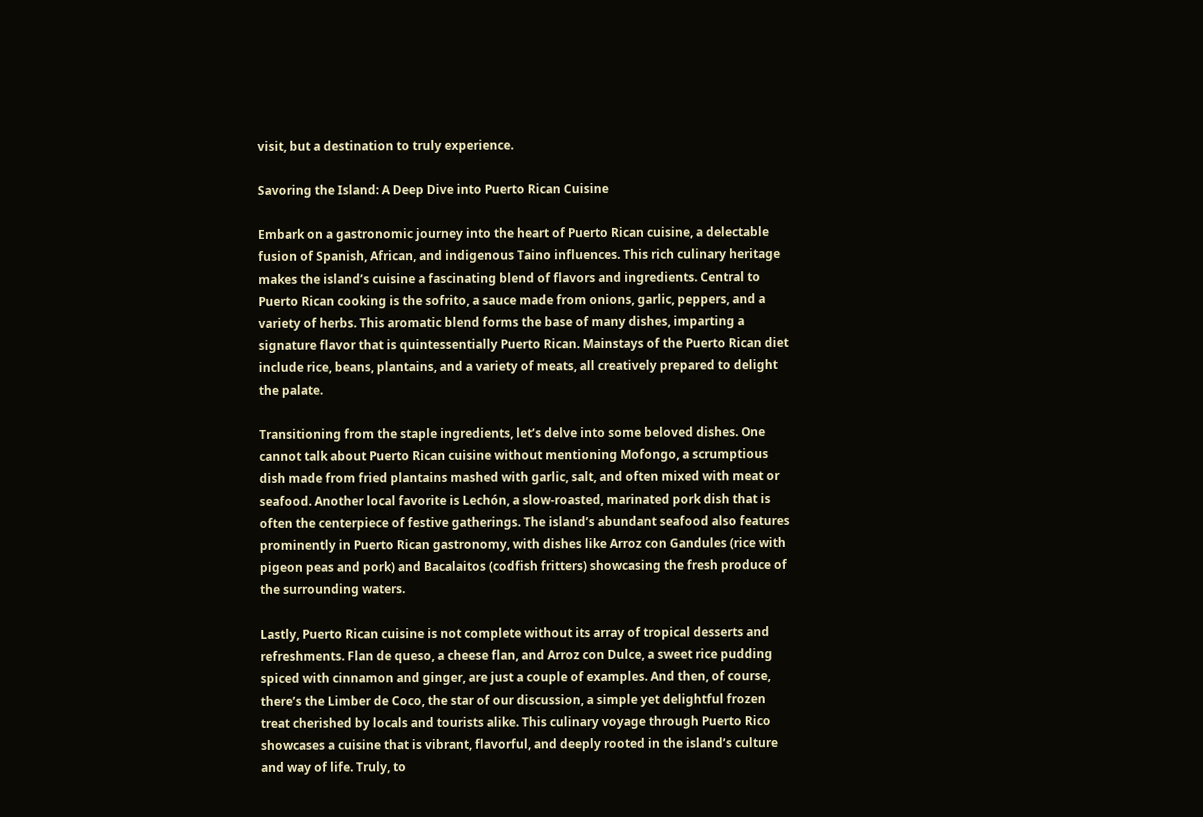visit, but a destination to truly experience.

Savoring the Island: A Deep Dive into Puerto Rican Cuisine

Embark on a gastronomic journey into the heart of Puerto Rican cuisine, a delectable fusion of Spanish, African, and indigenous Taino influences. This rich culinary heritage makes the island’s cuisine a fascinating blend of flavors and ingredients. Central to Puerto Rican cooking is the sofrito, a sauce made from onions, garlic, peppers, and a variety of herbs. This aromatic blend forms the base of many dishes, imparting a signature flavor that is quintessentially Puerto Rican. Mainstays of the Puerto Rican diet include rice, beans, plantains, and a variety of meats, all creatively prepared to delight the palate.

Transitioning from the staple ingredients, let’s delve into some beloved dishes. One cannot talk about Puerto Rican cuisine without mentioning Mofongo, a scrumptious dish made from fried plantains mashed with garlic, salt, and often mixed with meat or seafood. Another local favorite is Lechón, a slow-roasted, marinated pork dish that is often the centerpiece of festive gatherings. The island’s abundant seafood also features prominently in Puerto Rican gastronomy, with dishes like Arroz con Gandules (rice with pigeon peas and pork) and Bacalaitos (codfish fritters) showcasing the fresh produce of the surrounding waters.

Lastly, Puerto Rican cuisine is not complete without its array of tropical desserts and refreshments. Flan de queso, a cheese flan, and Arroz con Dulce, a sweet rice pudding spiced with cinnamon and ginger, are just a couple of examples. And then, of course, there’s the Limber de Coco, the star of our discussion, a simple yet delightful frozen treat cherished by locals and tourists alike. This culinary voyage through Puerto Rico showcases a cuisine that is vibrant, flavorful, and deeply rooted in the island’s culture and way of life. Truly, to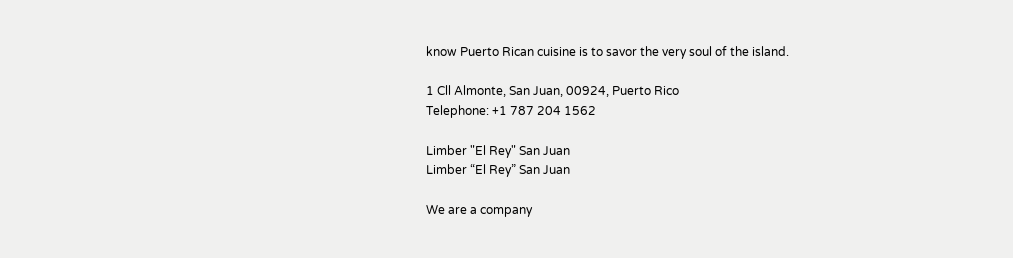know Puerto Rican cuisine is to savor the very soul of the island.

1 Cll Almonte, San Juan, 00924, Puerto Rico
Telephone: +1 787 204 1562

Limber "El Rey" San Juan
Limber “El Rey” San Juan

We are a company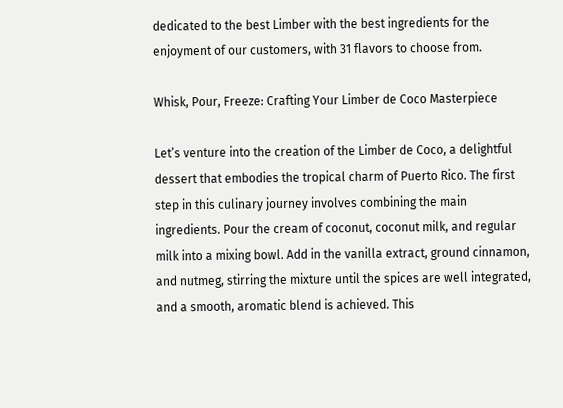dedicated to the best Limber with the best ingredients for the enjoyment of our customers, with 31 flavors to choose from.

Whisk, Pour, Freeze: Crafting Your Limber de Coco Masterpiece

Let’s venture into the creation of the Limber de Coco, a delightful dessert that embodies the tropical charm of Puerto Rico. The first step in this culinary journey involves combining the main ingredients. Pour the cream of coconut, coconut milk, and regular milk into a mixing bowl. Add in the vanilla extract, ground cinnamon, and nutmeg, stirring the mixture until the spices are well integrated, and a smooth, aromatic blend is achieved. This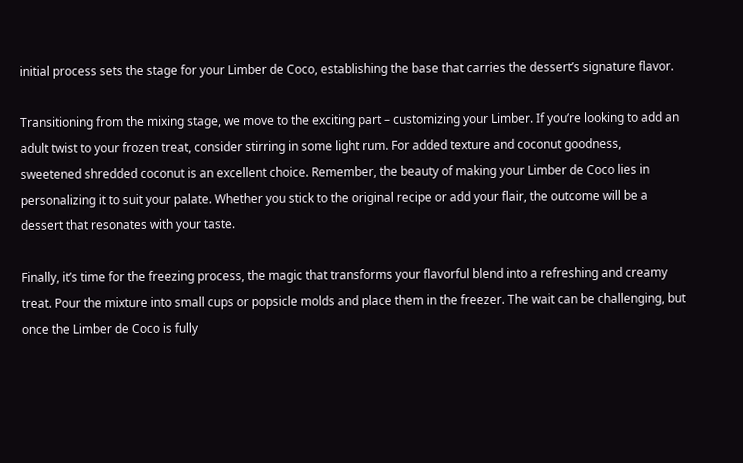initial process sets the stage for your Limber de Coco, establishing the base that carries the dessert’s signature flavor.

Transitioning from the mixing stage, we move to the exciting part – customizing your Limber. If you’re looking to add an adult twist to your frozen treat, consider stirring in some light rum. For added texture and coconut goodness, sweetened shredded coconut is an excellent choice. Remember, the beauty of making your Limber de Coco lies in personalizing it to suit your palate. Whether you stick to the original recipe or add your flair, the outcome will be a dessert that resonates with your taste.

Finally, it’s time for the freezing process, the magic that transforms your flavorful blend into a refreshing and creamy treat. Pour the mixture into small cups or popsicle molds and place them in the freezer. The wait can be challenging, but once the Limber de Coco is fully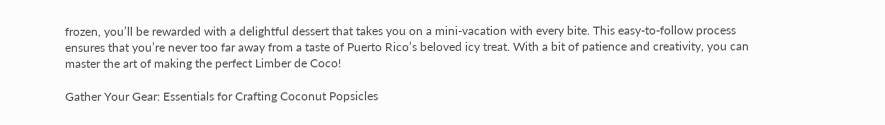frozen, you’ll be rewarded with a delightful dessert that takes you on a mini-vacation with every bite. This easy-to-follow process ensures that you’re never too far away from a taste of Puerto Rico’s beloved icy treat. With a bit of patience and creativity, you can master the art of making the perfect Limber de Coco!

Gather Your Gear: Essentials for Crafting Coconut Popsicles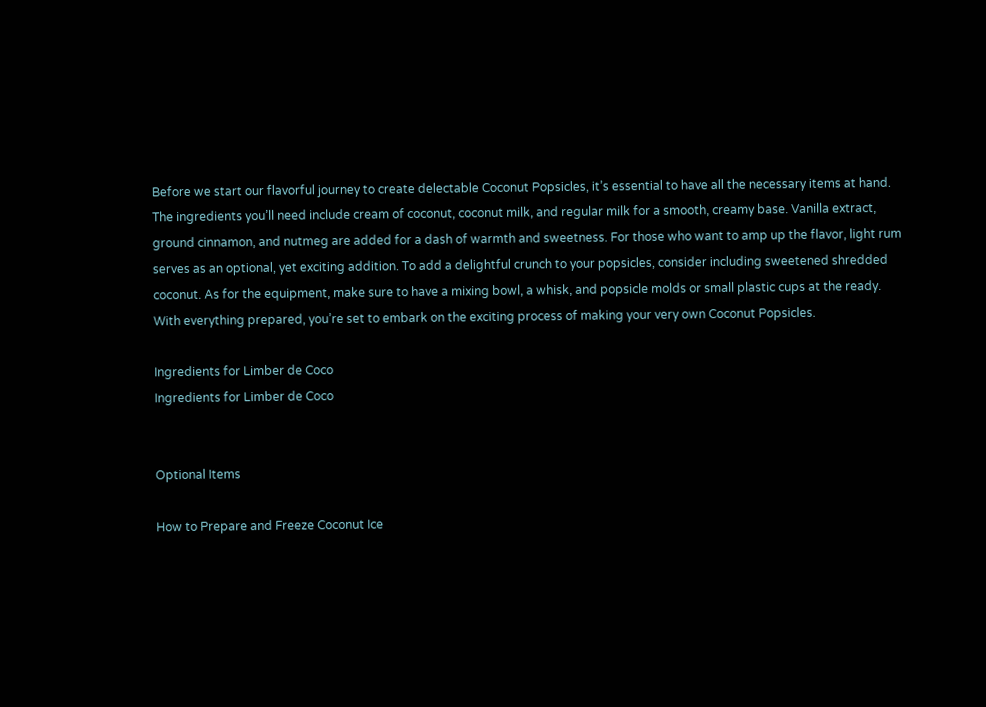Before we start our flavorful journey to create delectable Coconut Popsicles, it’s essential to have all the necessary items at hand. The ingredients you’ll need include cream of coconut, coconut milk, and regular milk for a smooth, creamy base. Vanilla extract, ground cinnamon, and nutmeg are added for a dash of warmth and sweetness. For those who want to amp up the flavor, light rum serves as an optional, yet exciting addition. To add a delightful crunch to your popsicles, consider including sweetened shredded coconut. As for the equipment, make sure to have a mixing bowl, a whisk, and popsicle molds or small plastic cups at the ready. With everything prepared, you’re set to embark on the exciting process of making your very own Coconut Popsicles.

Ingredients for Limber de Coco
Ingredients for Limber de Coco


Optional Items

How to Prepare and Freeze Coconut Ice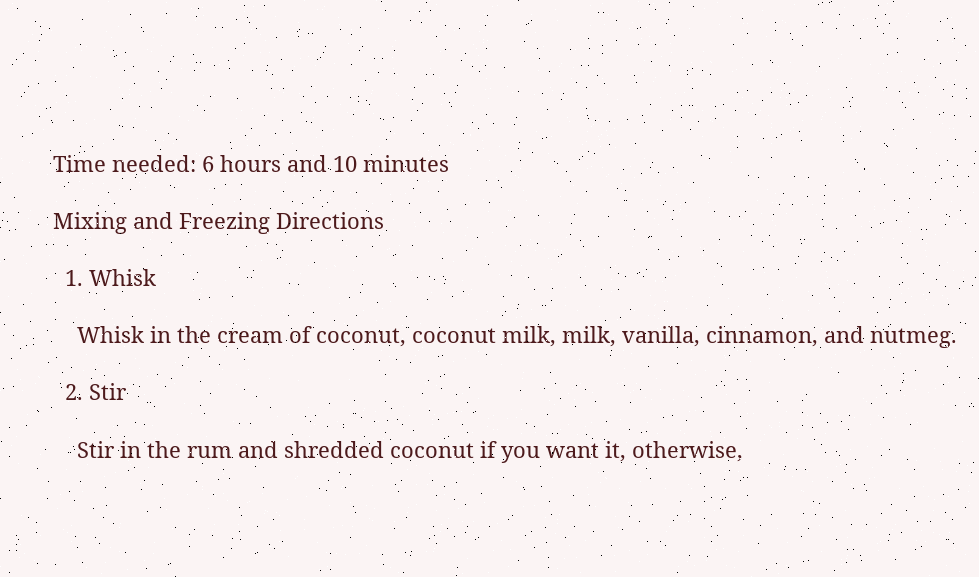Time needed: 6 hours and 10 minutes

Mixing and Freezing Directions

  1. Whisk

    Whisk in the cream of coconut, coconut milk, milk, vanilla, cinnamon, and nutmeg.

  2. Stir

    Stir in the rum and shredded coconut if you want it, otherwise,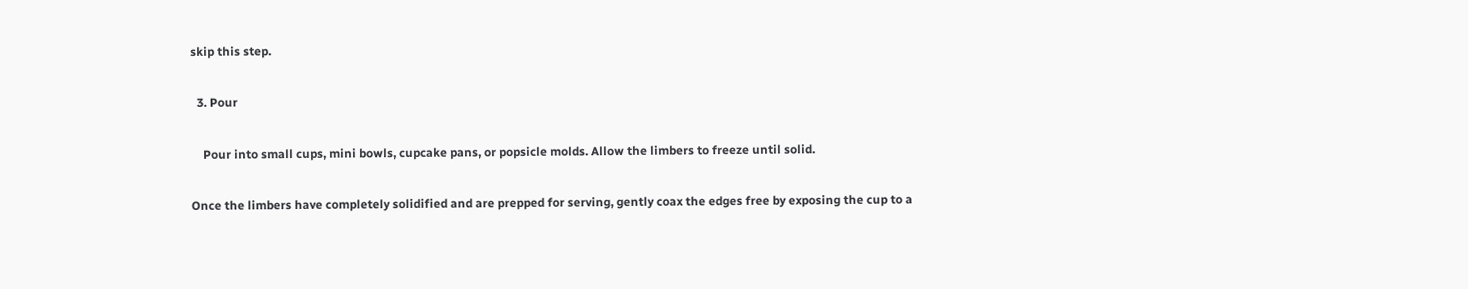skip this step.

  3. Pour

    Pour into small cups, mini bowls, cupcake pans, or popsicle molds. Allow the limbers to freeze until solid.

Once the limbers have completely solidified and are prepped for serving, gently coax the edges free by exposing the cup to a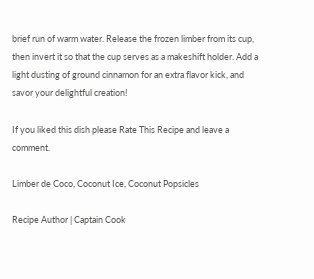brief run of warm water. Release the frozen limber from its cup, then invert it so that the cup serves as a makeshift holder. Add a light dusting of ground cinnamon for an extra flavor kick, and savor your delightful creation!

If you liked this dish please Rate This Recipe and leave a comment.

Limber de Coco, Coconut Ice, Coconut Popsicles

Recipe Author | Captain Cook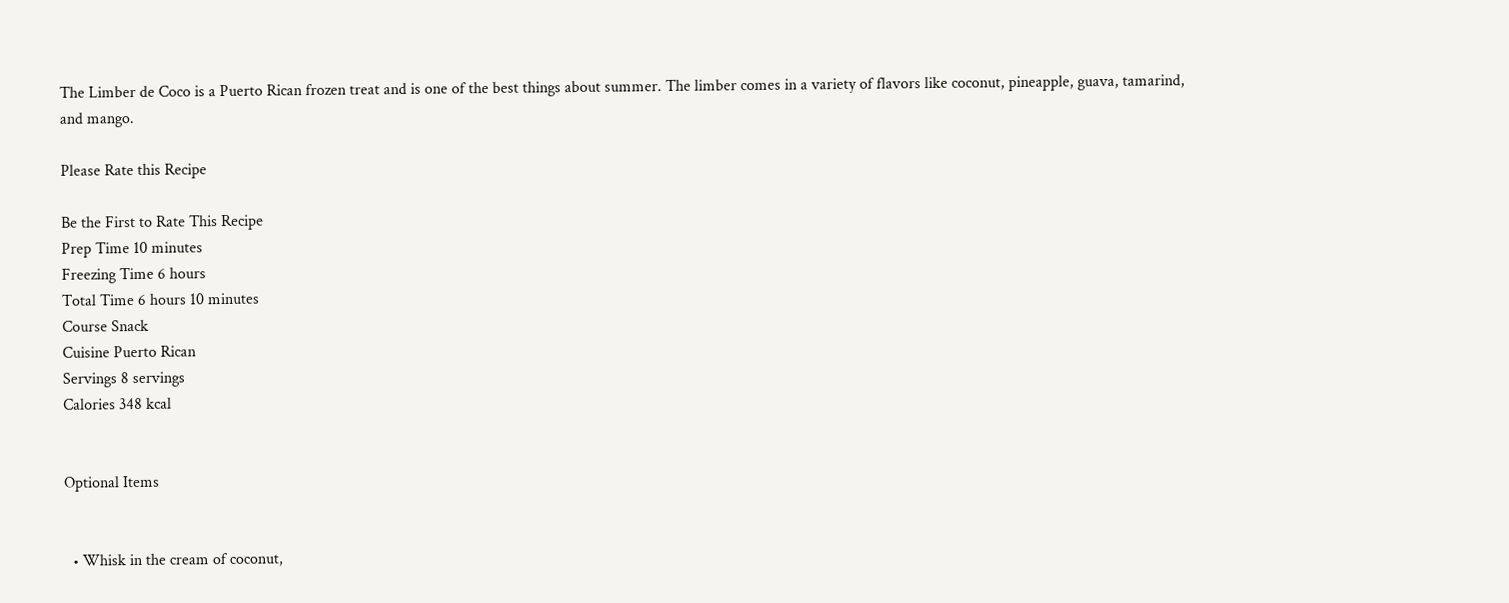The Limber de Coco is a Puerto Rican frozen treat and is one of the best things about summer. The limber comes in a variety of flavors like coconut, pineapple, guava, tamarind, and mango.

Please Rate this Recipe

Be the First to Rate This Recipe
Prep Time 10 minutes
Freezing Time 6 hours
Total Time 6 hours 10 minutes
Course Snack
Cuisine Puerto Rican
Servings 8 servings
Calories 348 kcal


Optional Items


  • Whisk in the cream of coconut,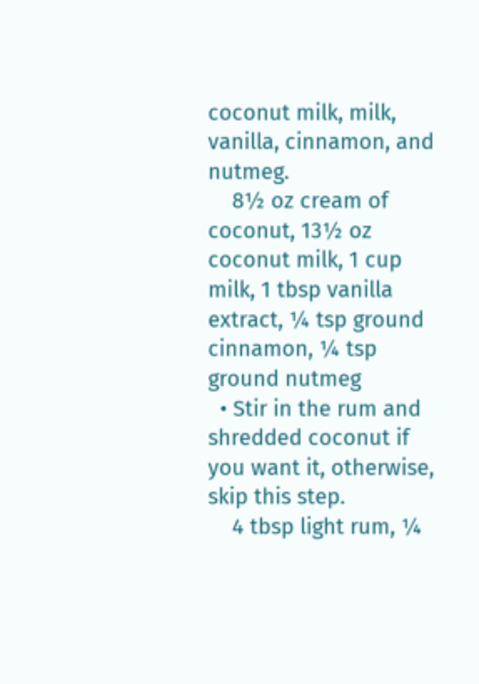coconut milk, milk, vanilla, cinnamon, and nutmeg.
    8½ oz cream of coconut, 13½ oz coconut milk, 1 cup milk, 1 tbsp vanilla extract, ¼ tsp ground cinnamon, ¼ tsp ground nutmeg
  • Stir in the rum and shredded coconut if you want it, otherwise, skip this step.
    4 tbsp light rum, ¼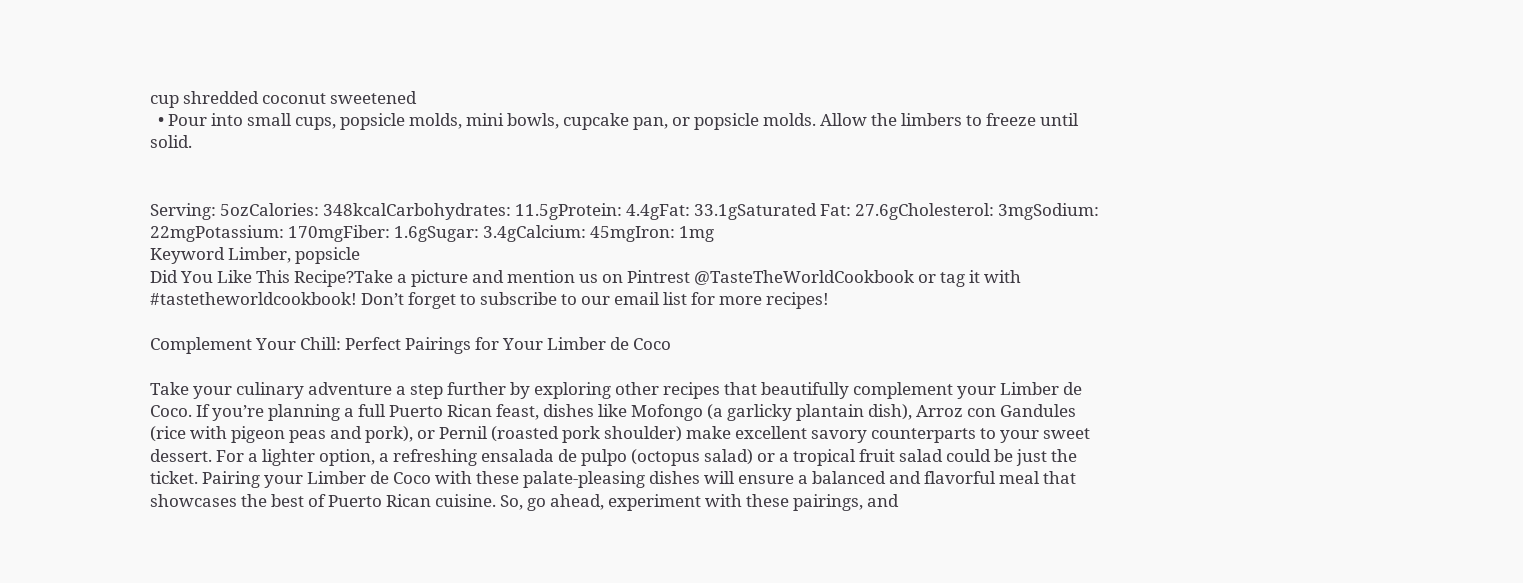cup shredded coconut sweetened
  • Pour into small cups, popsicle molds, mini bowls, cupcake pan, or popsicle molds. Allow the limbers to freeze until solid.


Serving: 5ozCalories: 348kcalCarbohydrates: 11.5gProtein: 4.4gFat: 33.1gSaturated Fat: 27.6gCholesterol: 3mgSodium: 22mgPotassium: 170mgFiber: 1.6gSugar: 3.4gCalcium: 45mgIron: 1mg
Keyword Limber, popsicle
Did You Like This Recipe?Take a picture and mention us on Pintrest @TasteTheWorldCookbook or tag it with #tastetheworldcookbook! Don’t forget to subscribe to our email list for more recipes!

Complement Your Chill: Perfect Pairings for Your Limber de Coco

Take your culinary adventure a step further by exploring other recipes that beautifully complement your Limber de Coco. If you’re planning a full Puerto Rican feast, dishes like Mofongo (a garlicky plantain dish), Arroz con Gandules (rice with pigeon peas and pork), or Pernil (roasted pork shoulder) make excellent savory counterparts to your sweet dessert. For a lighter option, a refreshing ensalada de pulpo (octopus salad) or a tropical fruit salad could be just the ticket. Pairing your Limber de Coco with these palate-pleasing dishes will ensure a balanced and flavorful meal that showcases the best of Puerto Rican cuisine. So, go ahead, experiment with these pairings, and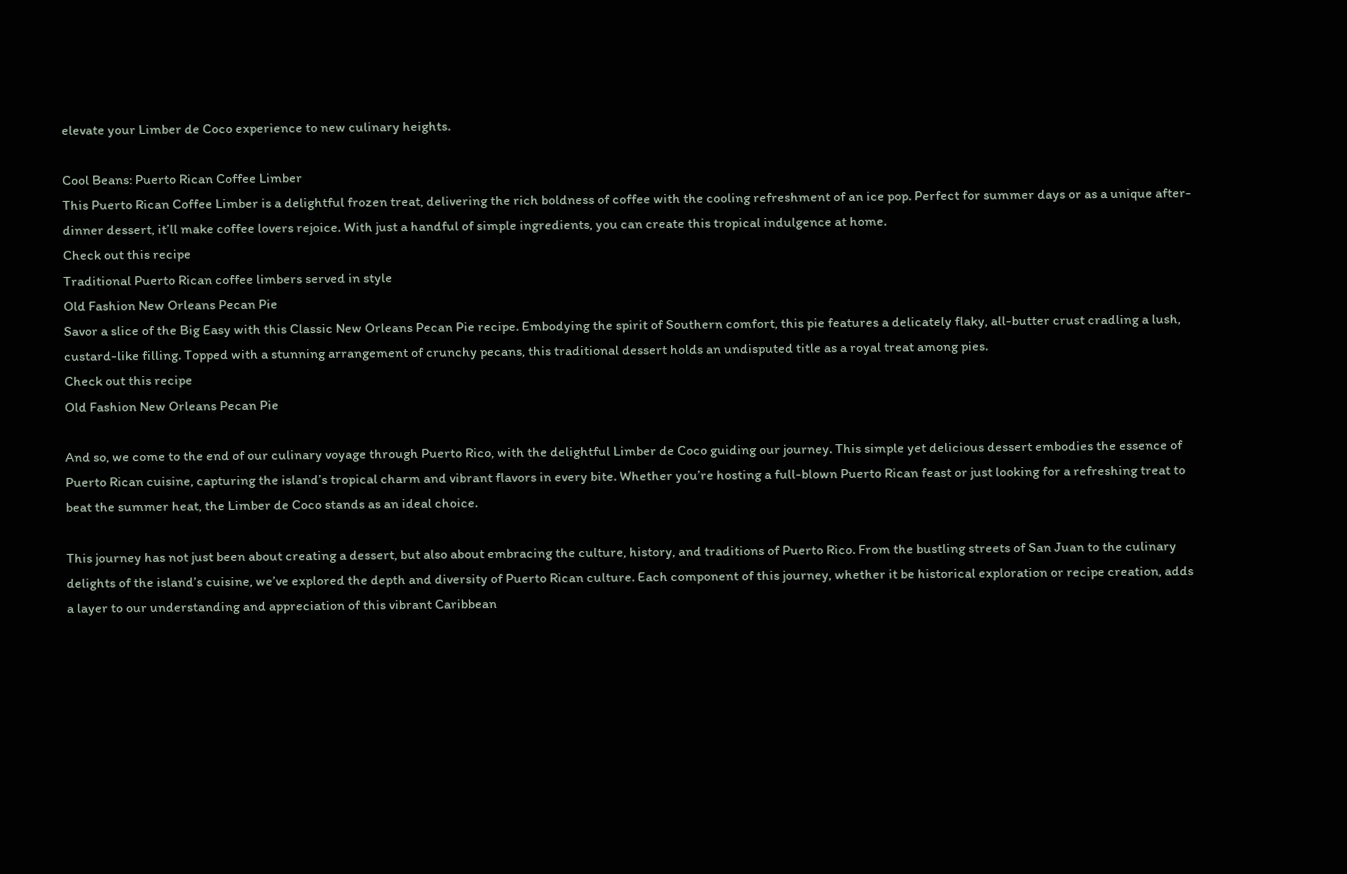elevate your Limber de Coco experience to new culinary heights.

Cool Beans: Puerto Rican Coffee Limber
This Puerto Rican Coffee Limber is a delightful frozen treat, delivering the rich boldness of coffee with the cooling refreshment of an ice pop. Perfect for summer days or as a unique after-dinner dessert, it’ll make coffee lovers rejoice. With just a handful of simple ingredients, you can create this tropical indulgence at home.
Check out this recipe
Traditional Puerto Rican coffee limbers served in style
Old Fashion New Orleans Pecan Pie
Savor a slice of the Big Easy with this Classic New Orleans Pecan Pie recipe. Embodying the spirit of Southern comfort, this pie features a delicately flaky, all-butter crust cradling a lush, custard-like filling. Topped with a stunning arrangement of crunchy pecans, this traditional dessert holds an undisputed title as a royal treat among pies.
Check out this recipe
Old Fashion New Orleans Pecan Pie

And so, we come to the end of our culinary voyage through Puerto Rico, with the delightful Limber de Coco guiding our journey. This simple yet delicious dessert embodies the essence of Puerto Rican cuisine, capturing the island’s tropical charm and vibrant flavors in every bite. Whether you’re hosting a full-blown Puerto Rican feast or just looking for a refreshing treat to beat the summer heat, the Limber de Coco stands as an ideal choice.

This journey has not just been about creating a dessert, but also about embracing the culture, history, and traditions of Puerto Rico. From the bustling streets of San Juan to the culinary delights of the island’s cuisine, we’ve explored the depth and diversity of Puerto Rican culture. Each component of this journey, whether it be historical exploration or recipe creation, adds a layer to our understanding and appreciation of this vibrant Caribbean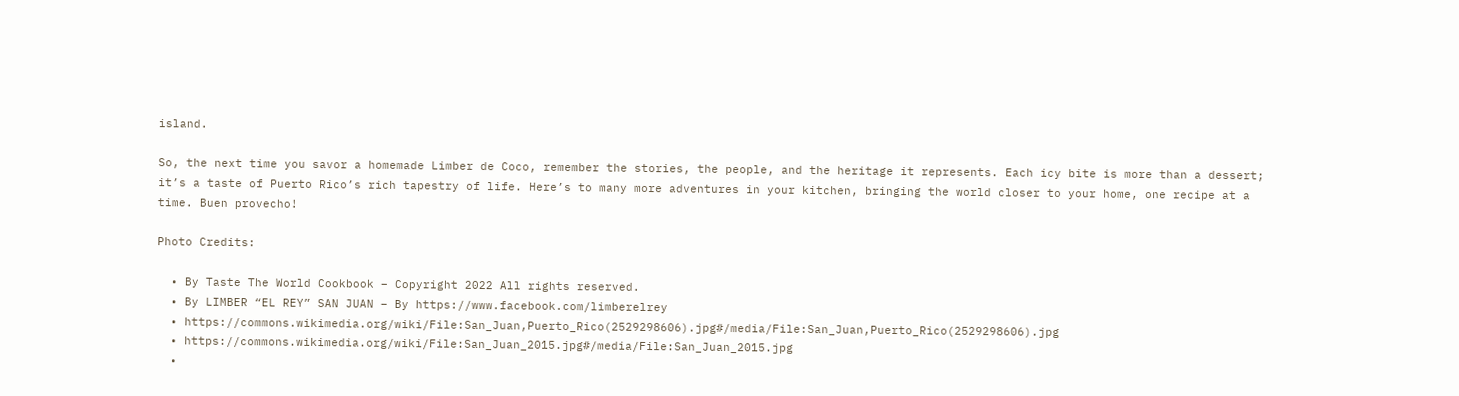island.

So, the next time you savor a homemade Limber de Coco, remember the stories, the people, and the heritage it represents. Each icy bite is more than a dessert; it’s a taste of Puerto Rico’s rich tapestry of life. Here’s to many more adventures in your kitchen, bringing the world closer to your home, one recipe at a time. Buen provecho!

Photo Credits:

  • By Taste The World Cookbook – Copyright 2022 All rights reserved.
  • By LIMBER “EL REY” SAN JUAN – By https://www.facebook.com/limberelrey
  • https://commons.wikimedia.org/wiki/File:San_Juan,Puerto_Rico(2529298606).jpg#/media/File:San_Juan,Puerto_Rico(2529298606).jpg
  • https://commons.wikimedia.org/wiki/File:San_Juan_2015.jpg#/media/File:San_Juan_2015.jpg
  •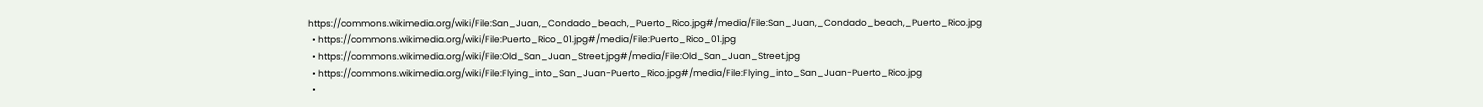https://commons.wikimedia.org/wiki/File:San_Juan,_Condado_beach,_Puerto_Rico.jpg#/media/File:San_Juan,_Condado_beach,_Puerto_Rico.jpg
  • https://commons.wikimedia.org/wiki/File:Puerto_Rico_01.jpg#/media/File:Puerto_Rico_01.jpg
  • https://commons.wikimedia.org/wiki/File:Old_San_Juan_Street.jpg#/media/File:Old_San_Juan_Street.jpg
  • https://commons.wikimedia.org/wiki/File:Flying_into_San_Juan-Puerto_Rico.jpg#/media/File:Flying_into_San_Juan-Puerto_Rico.jpg
  •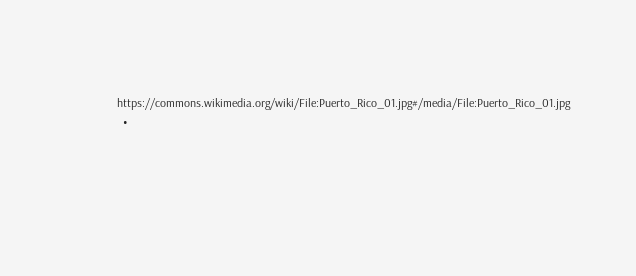https://commons.wikimedia.org/wiki/File:Puerto_Rico_01.jpg#/media/File:Puerto_Rico_01.jpg
  •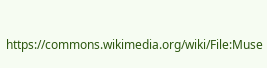https://commons.wikimedia.org/wiki/File:Muse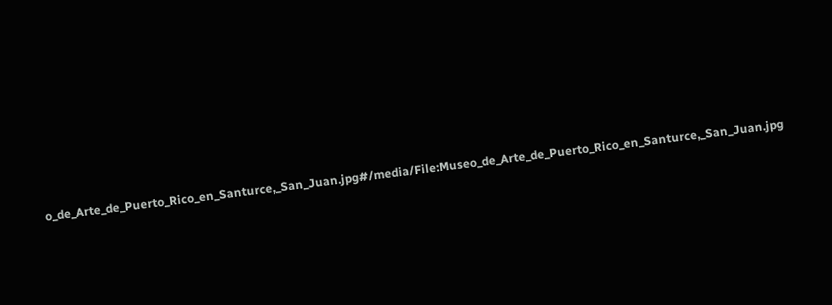o_de_Arte_de_Puerto_Rico_en_Santurce,_San_Juan.jpg#/media/File:Museo_de_Arte_de_Puerto_Rico_en_Santurce,_San_Juan.jpg